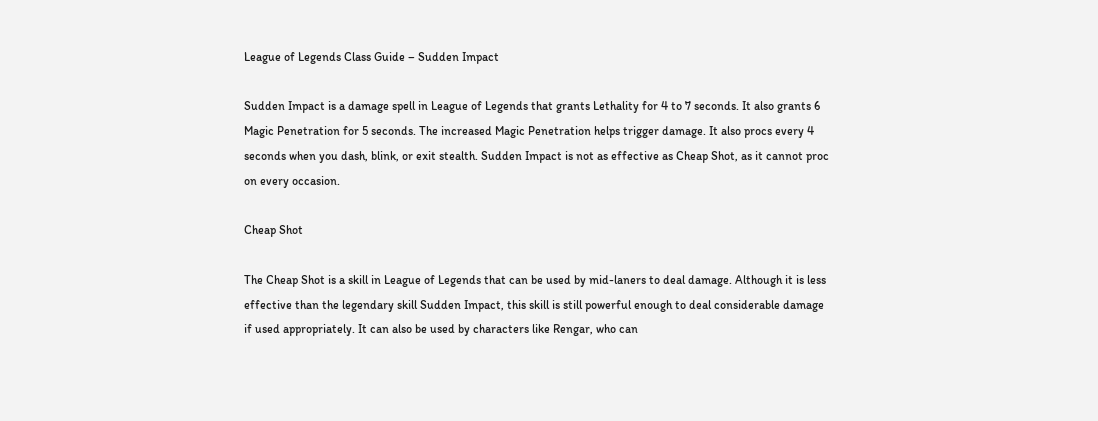League of Legends Class Guide – Sudden Impact

Sudden Impact is a damage spell in League of Legends that grants Lethality for 4 to 7 seconds. It also grants 6 Magic Penetration for 5 seconds. The increased Magic Penetration helps trigger damage. It also procs every 4 seconds when you dash, blink, or exit stealth. Sudden Impact is not as effective as Cheap Shot, as it cannot proc on every occasion.

Cheap Shot

The Cheap Shot is a skill in League of Legends that can be used by mid-laners to deal damage. Although it is less effective than the legendary skill Sudden Impact, this skill is still powerful enough to deal considerable damage if used appropriately. It can also be used by characters like Rengar, who can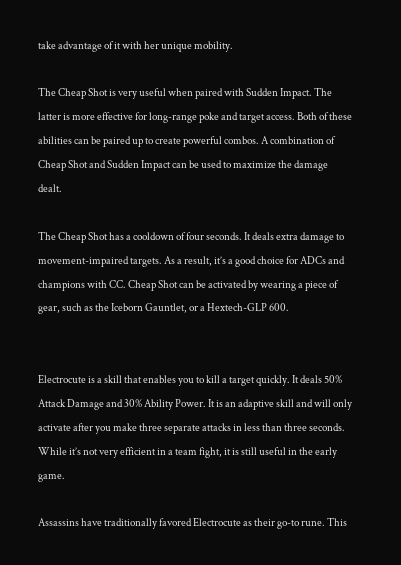take advantage of it with her unique mobility.

The Cheap Shot is very useful when paired with Sudden Impact. The latter is more effective for long-range poke and target access. Both of these abilities can be paired up to create powerful combos. A combination of Cheap Shot and Sudden Impact can be used to maximize the damage dealt.

The Cheap Shot has a cooldown of four seconds. It deals extra damage to movement-impaired targets. As a result, it’s a good choice for ADCs and champions with CC. Cheap Shot can be activated by wearing a piece of gear, such as the Iceborn Gauntlet, or a Hextech-GLP 600.


Electrocute is a skill that enables you to kill a target quickly. It deals 50% Attack Damage and 30% Ability Power. It is an adaptive skill and will only activate after you make three separate attacks in less than three seconds. While it’s not very efficient in a team fight, it is still useful in the early game.

Assassins have traditionally favored Electrocute as their go-to rune. This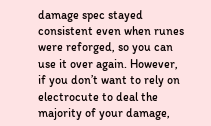damage spec stayed consistent even when runes were reforged, so you can use it over again. However, if you don’t want to rely on electrocute to deal the majority of your damage,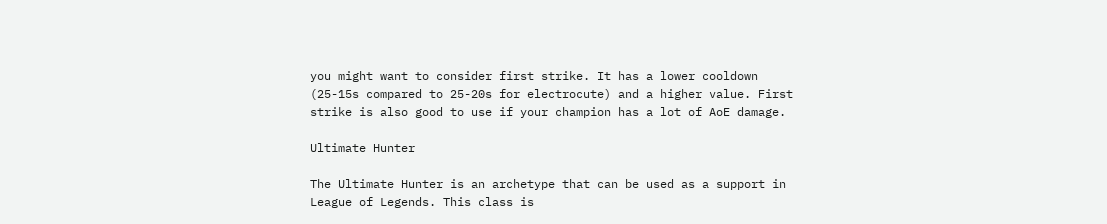you might want to consider first strike. It has a lower cooldown (25-15s compared to 25-20s for electrocute) and a higher value. First strike is also good to use if your champion has a lot of AoE damage.

Ultimate Hunter

The Ultimate Hunter is an archetype that can be used as a support in League of Legends. This class is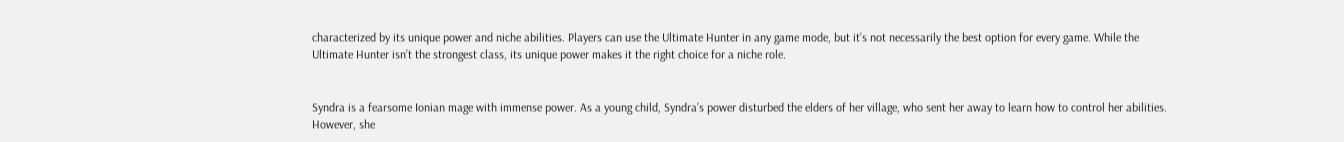characterized by its unique power and niche abilities. Players can use the Ultimate Hunter in any game mode, but it’s not necessarily the best option for every game. While the Ultimate Hunter isn’t the strongest class, its unique power makes it the right choice for a niche role.


Syndra is a fearsome Ionian mage with immense power. As a young child, Syndra’s power disturbed the elders of her village, who sent her away to learn how to control her abilities. However, she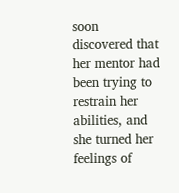soon discovered that her mentor had been trying to restrain her abilities, and she turned her feelings of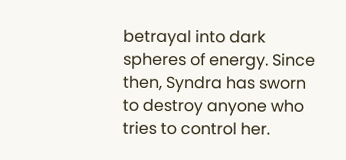betrayal into dark spheres of energy. Since then, Syndra has sworn to destroy anyone who tries to control her.